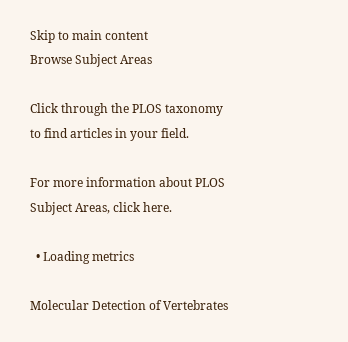Skip to main content
Browse Subject Areas

Click through the PLOS taxonomy to find articles in your field.

For more information about PLOS Subject Areas, click here.

  • Loading metrics

Molecular Detection of Vertebrates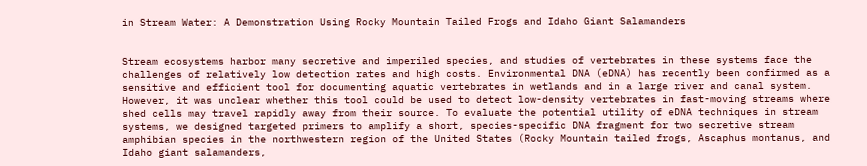in Stream Water: A Demonstration Using Rocky Mountain Tailed Frogs and Idaho Giant Salamanders


Stream ecosystems harbor many secretive and imperiled species, and studies of vertebrates in these systems face the challenges of relatively low detection rates and high costs. Environmental DNA (eDNA) has recently been confirmed as a sensitive and efficient tool for documenting aquatic vertebrates in wetlands and in a large river and canal system. However, it was unclear whether this tool could be used to detect low-density vertebrates in fast-moving streams where shed cells may travel rapidly away from their source. To evaluate the potential utility of eDNA techniques in stream systems, we designed targeted primers to amplify a short, species-specific DNA fragment for two secretive stream amphibian species in the northwestern region of the United States (Rocky Mountain tailed frogs, Ascaphus montanus, and Idaho giant salamanders,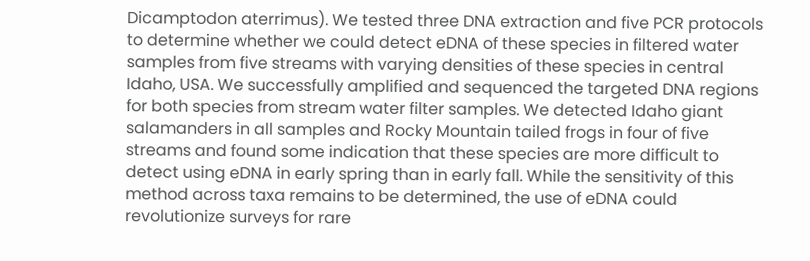Dicamptodon aterrimus). We tested three DNA extraction and five PCR protocols to determine whether we could detect eDNA of these species in filtered water samples from five streams with varying densities of these species in central Idaho, USA. We successfully amplified and sequenced the targeted DNA regions for both species from stream water filter samples. We detected Idaho giant salamanders in all samples and Rocky Mountain tailed frogs in four of five streams and found some indication that these species are more difficult to detect using eDNA in early spring than in early fall. While the sensitivity of this method across taxa remains to be determined, the use of eDNA could revolutionize surveys for rare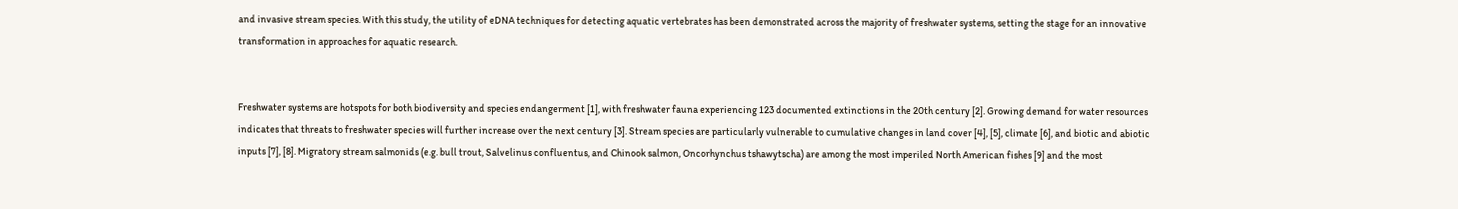and invasive stream species. With this study, the utility of eDNA techniques for detecting aquatic vertebrates has been demonstrated across the majority of freshwater systems, setting the stage for an innovative transformation in approaches for aquatic research.


Freshwater systems are hotspots for both biodiversity and species endangerment [1], with freshwater fauna experiencing 123 documented extinctions in the 20th century [2]. Growing demand for water resources indicates that threats to freshwater species will further increase over the next century [3]. Stream species are particularly vulnerable to cumulative changes in land cover [4], [5], climate [6], and biotic and abiotic inputs [7], [8]. Migratory stream salmonids (e.g. bull trout, Salvelinus confluentus, and Chinook salmon, Oncorhynchus tshawytscha) are among the most imperiled North American fishes [9] and the most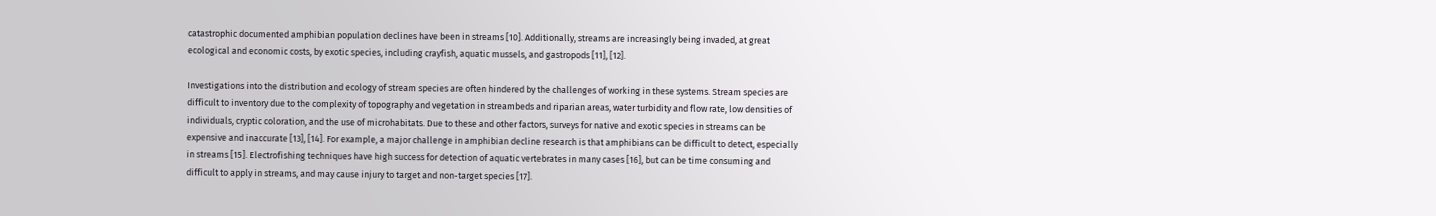catastrophic documented amphibian population declines have been in streams [10]. Additionally, streams are increasingly being invaded, at great ecological and economic costs, by exotic species, including crayfish, aquatic mussels, and gastropods [11], [12].

Investigations into the distribution and ecology of stream species are often hindered by the challenges of working in these systems. Stream species are difficult to inventory due to the complexity of topography and vegetation in streambeds and riparian areas, water turbidity and flow rate, low densities of individuals, cryptic coloration, and the use of microhabitats. Due to these and other factors, surveys for native and exotic species in streams can be expensive and inaccurate [13], [14]. For example, a major challenge in amphibian decline research is that amphibians can be difficult to detect, especially in streams [15]. Electrofishing techniques have high success for detection of aquatic vertebrates in many cases [16], but can be time consuming and difficult to apply in streams, and may cause injury to target and non-target species [17].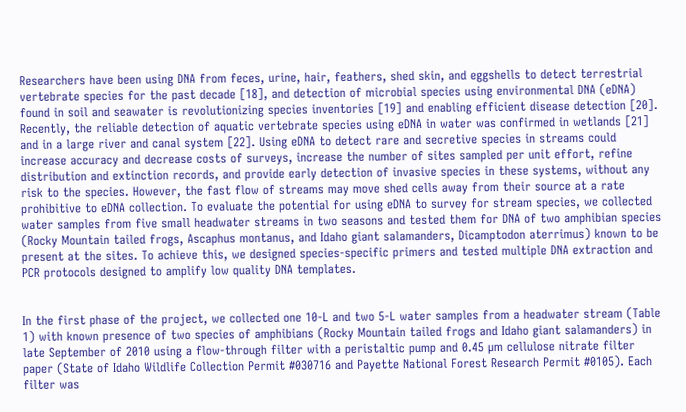Researchers have been using DNA from feces, urine, hair, feathers, shed skin, and eggshells to detect terrestrial vertebrate species for the past decade [18], and detection of microbial species using environmental DNA (eDNA) found in soil and seawater is revolutionizing species inventories [19] and enabling efficient disease detection [20]. Recently, the reliable detection of aquatic vertebrate species using eDNA in water was confirmed in wetlands [21] and in a large river and canal system [22]. Using eDNA to detect rare and secretive species in streams could increase accuracy and decrease costs of surveys, increase the number of sites sampled per unit effort, refine distribution and extinction records, and provide early detection of invasive species in these systems, without any risk to the species. However, the fast flow of streams may move shed cells away from their source at a rate prohibitive to eDNA collection. To evaluate the potential for using eDNA to survey for stream species, we collected water samples from five small headwater streams in two seasons and tested them for DNA of two amphibian species (Rocky Mountain tailed frogs, Ascaphus montanus, and Idaho giant salamanders, Dicamptodon aterrimus) known to be present at the sites. To achieve this, we designed species-specific primers and tested multiple DNA extraction and PCR protocols designed to amplify low quality DNA templates.


In the first phase of the project, we collected one 10-L and two 5-L water samples from a headwater stream (Table 1) with known presence of two species of amphibians (Rocky Mountain tailed frogs and Idaho giant salamanders) in late September of 2010 using a flow-through filter with a peristaltic pump and 0.45 µm cellulose nitrate filter paper (State of Idaho Wildlife Collection Permit #030716 and Payette National Forest Research Permit #0105). Each filter was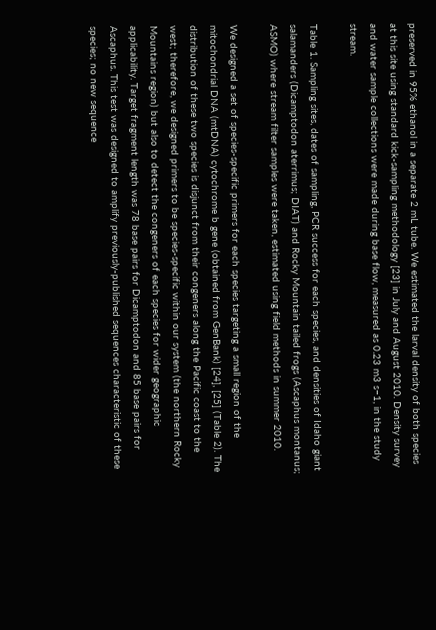preserved in 95% ethanol in a separate 2 mL tube. We estimated the larval density of both species at this site using standard kick-sampling methodology [23] in July and August 2010. Density survey and water sample collections were made during base flow, measured as 0.23 m3 s−1, in the study stream.

Table 1. Sampling sites, dates of sampling, PCR success for each species, and densities of Idaho giant salamanders (Dicamptodon aterrimus; DIAT) and Rocky Mountain tailed frogs (Ascaphus montanus; ASMO) where stream filter samples were taken, estimated using field methods in summer 2010.

We designed a set of species-specific primers for each species targeting a small region of the mitochondrial DNA (mtDNA) cytochrome b gene (obtained from GenBank) [24], [25] (Table 2). The distribution of these two species is disjunct from their congeners along the Pacific coast to the west; therefore, we designed primers to be species-specific within our system (the northern Rocky Mountains region) but also to detect the congeners of each species for wider geographic applicability. Target fragment length was 78 base pairs for Dicamptodon and 85 base pairs for Ascaphus. This test was designed to amplify previously-published sequences characteristic of these species; no new sequence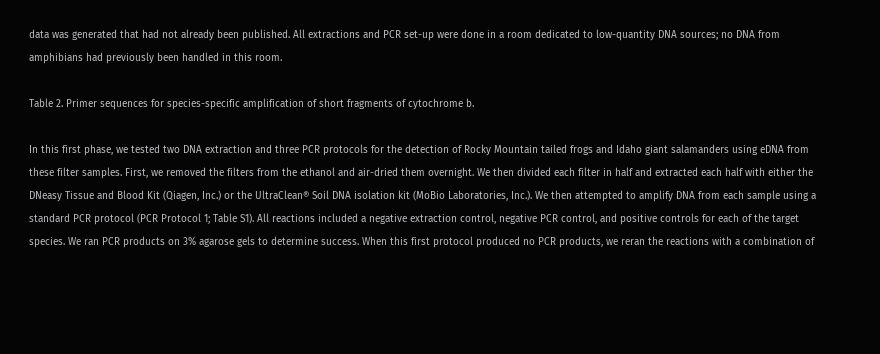data was generated that had not already been published. All extractions and PCR set-up were done in a room dedicated to low-quantity DNA sources; no DNA from amphibians had previously been handled in this room.

Table 2. Primer sequences for species-specific amplification of short fragments of cytochrome b.

In this first phase, we tested two DNA extraction and three PCR protocols for the detection of Rocky Mountain tailed frogs and Idaho giant salamanders using eDNA from these filter samples. First, we removed the filters from the ethanol and air-dried them overnight. We then divided each filter in half and extracted each half with either the DNeasy Tissue and Blood Kit (Qiagen, Inc.) or the UltraClean® Soil DNA isolation kit (MoBio Laboratories, Inc.). We then attempted to amplify DNA from each sample using a standard PCR protocol (PCR Protocol 1; Table S1). All reactions included a negative extraction control, negative PCR control, and positive controls for each of the target species. We ran PCR products on 3% agarose gels to determine success. When this first protocol produced no PCR products, we reran the reactions with a combination of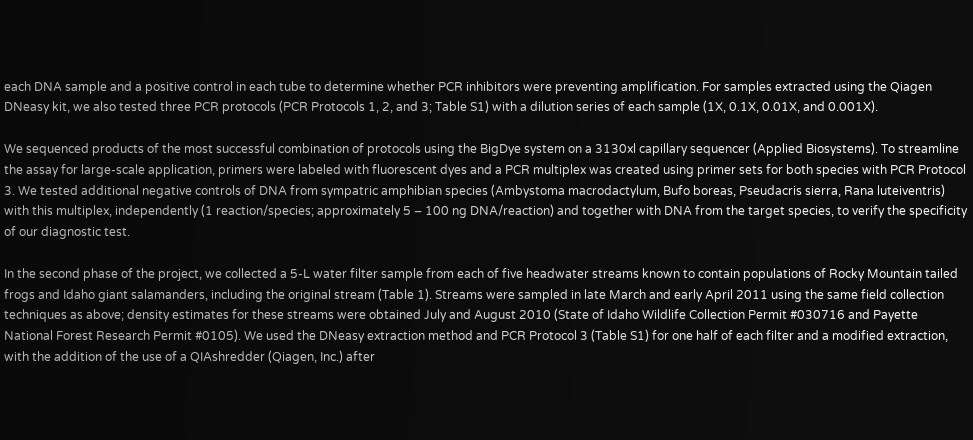each DNA sample and a positive control in each tube to determine whether PCR inhibitors were preventing amplification. For samples extracted using the Qiagen DNeasy kit, we also tested three PCR protocols (PCR Protocols 1, 2, and 3; Table S1) with a dilution series of each sample (1X, 0.1X, 0.01X, and 0.001X).

We sequenced products of the most successful combination of protocols using the BigDye system on a 3130xl capillary sequencer (Applied Biosystems). To streamline the assay for large-scale application, primers were labeled with fluorescent dyes and a PCR multiplex was created using primer sets for both species with PCR Protocol 3. We tested additional negative controls of DNA from sympatric amphibian species (Ambystoma macrodactylum, Bufo boreas, Pseudacris sierra, Rana luteiventris) with this multiplex, independently (1 reaction/species; approximately 5 – 100 ng DNA/reaction) and together with DNA from the target species, to verify the specificity of our diagnostic test.

In the second phase of the project, we collected a 5-L water filter sample from each of five headwater streams known to contain populations of Rocky Mountain tailed frogs and Idaho giant salamanders, including the original stream (Table 1). Streams were sampled in late March and early April 2011 using the same field collection techniques as above; density estimates for these streams were obtained July and August 2010 (State of Idaho Wildlife Collection Permit #030716 and Payette National Forest Research Permit #0105). We used the DNeasy extraction method and PCR Protocol 3 (Table S1) for one half of each filter and a modified extraction, with the addition of the use of a QIAshredder (Qiagen, Inc.) after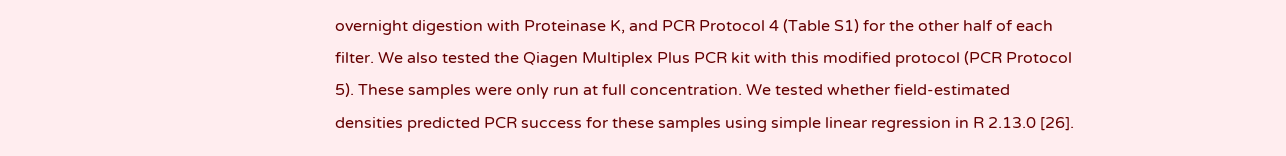overnight digestion with Proteinase K, and PCR Protocol 4 (Table S1) for the other half of each filter. We also tested the Qiagen Multiplex Plus PCR kit with this modified protocol (PCR Protocol 5). These samples were only run at full concentration. We tested whether field-estimated densities predicted PCR success for these samples using simple linear regression in R 2.13.0 [26].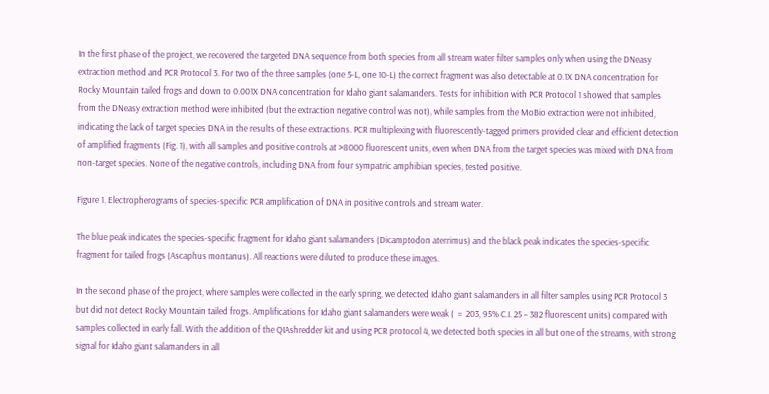In the first phase of the project, we recovered the targeted DNA sequence from both species from all stream water filter samples only when using the DNeasy extraction method and PCR Protocol 3. For two of the three samples (one 5-L, one 10-L) the correct fragment was also detectable at 0.1X DNA concentration for Rocky Mountain tailed frogs and down to 0.001X DNA concentration for Idaho giant salamanders. Tests for inhibition with PCR Protocol 1 showed that samples from the DNeasy extraction method were inhibited (but the extraction negative control was not), while samples from the MoBio extraction were not inhibited, indicating the lack of target species DNA in the results of these extractions. PCR multiplexing with fluorescently-tagged primers provided clear and efficient detection of amplified fragments (Fig. 1), with all samples and positive controls at >8000 fluorescent units, even when DNA from the target species was mixed with DNA from non-target species. None of the negative controls, including DNA from four sympatric amphibian species, tested positive.

Figure 1. Electropherograms of species-specific PCR amplification of DNA in positive controls and stream water.

The blue peak indicates the species-specific fragment for Idaho giant salamanders (Dicamptodon aterrimus) and the black peak indicates the species-specific fragment for tailed frogs (Ascaphus montanus). All reactions were diluted to produce these images.

In the second phase of the project, where samples were collected in the early spring, we detected Idaho giant salamanders in all filter samples using PCR Protocol 3 but did not detect Rocky Mountain tailed frogs. Amplifications for Idaho giant salamanders were weak (  =  203, 95% C.I. 25 – 382 fluorescent units) compared with samples collected in early fall. With the addition of the QIAshredder kit and using PCR protocol 4, we detected both species in all but one of the streams, with strong signal for Idaho giant salamanders in all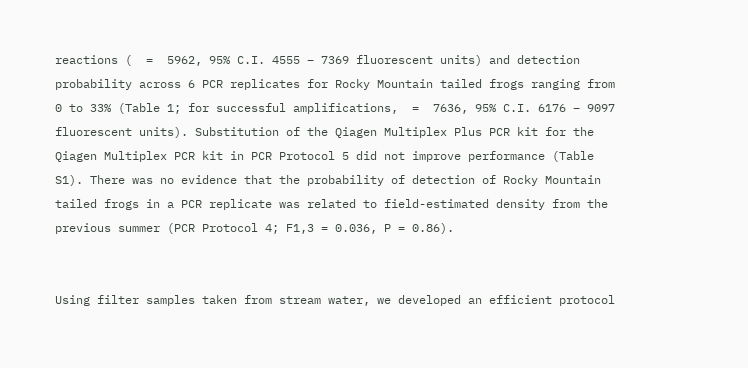reactions (  =  5962, 95% C.I. 4555 – 7369 fluorescent units) and detection probability across 6 PCR replicates for Rocky Mountain tailed frogs ranging from 0 to 33% (Table 1; for successful amplifications,  =  7636, 95% C.I. 6176 – 9097 fluorescent units). Substitution of the Qiagen Multiplex Plus PCR kit for the Qiagen Multiplex PCR kit in PCR Protocol 5 did not improve performance (Table S1). There was no evidence that the probability of detection of Rocky Mountain tailed frogs in a PCR replicate was related to field-estimated density from the previous summer (PCR Protocol 4; F1,3 = 0.036, P = 0.86).


Using filter samples taken from stream water, we developed an efficient protocol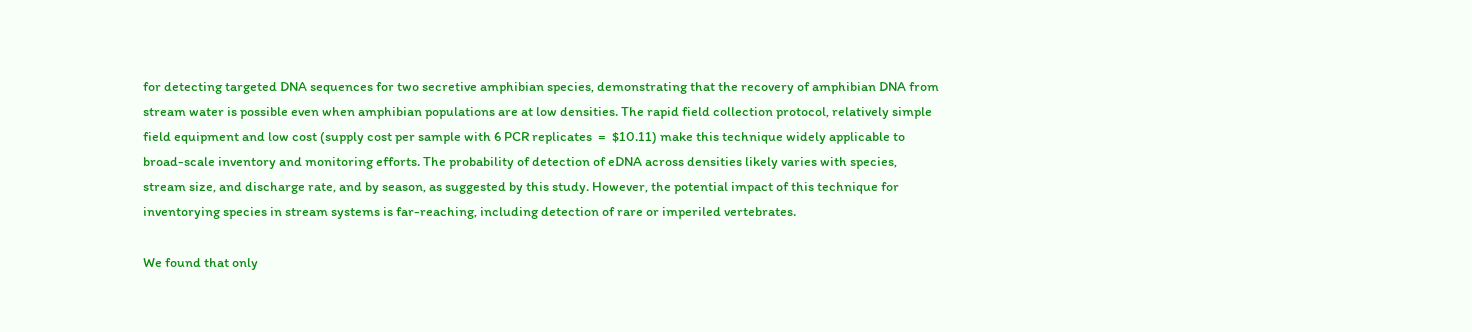for detecting targeted DNA sequences for two secretive amphibian species, demonstrating that the recovery of amphibian DNA from stream water is possible even when amphibian populations are at low densities. The rapid field collection protocol, relatively simple field equipment and low cost (supply cost per sample with 6 PCR replicates  =  $10.11) make this technique widely applicable to broad-scale inventory and monitoring efforts. The probability of detection of eDNA across densities likely varies with species, stream size, and discharge rate, and by season, as suggested by this study. However, the potential impact of this technique for inventorying species in stream systems is far-reaching, including detection of rare or imperiled vertebrates.

We found that only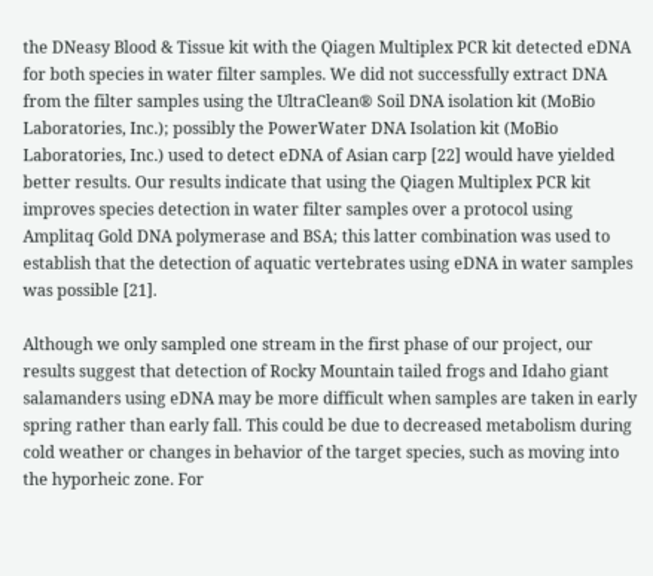the DNeasy Blood & Tissue kit with the Qiagen Multiplex PCR kit detected eDNA for both species in water filter samples. We did not successfully extract DNA from the filter samples using the UltraClean® Soil DNA isolation kit (MoBio Laboratories, Inc.); possibly the PowerWater DNA Isolation kit (MoBio Laboratories, Inc.) used to detect eDNA of Asian carp [22] would have yielded better results. Our results indicate that using the Qiagen Multiplex PCR kit improves species detection in water filter samples over a protocol using Amplitaq Gold DNA polymerase and BSA; this latter combination was used to establish that the detection of aquatic vertebrates using eDNA in water samples was possible [21].

Although we only sampled one stream in the first phase of our project, our results suggest that detection of Rocky Mountain tailed frogs and Idaho giant salamanders using eDNA may be more difficult when samples are taken in early spring rather than early fall. This could be due to decreased metabolism during cold weather or changes in behavior of the target species, such as moving into the hyporheic zone. For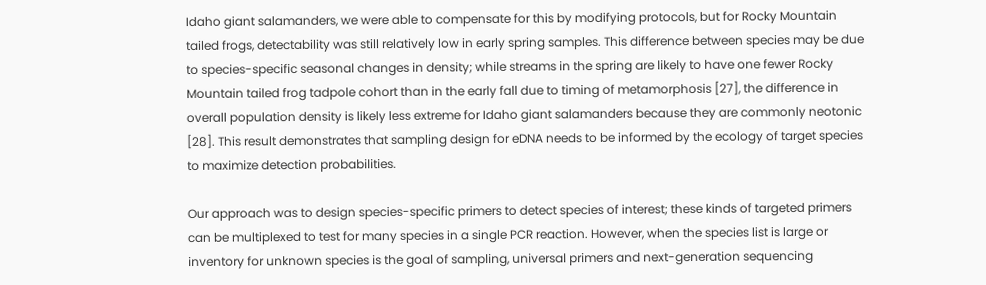Idaho giant salamanders, we were able to compensate for this by modifying protocols, but for Rocky Mountain tailed frogs, detectability was still relatively low in early spring samples. This difference between species may be due to species-specific seasonal changes in density; while streams in the spring are likely to have one fewer Rocky Mountain tailed frog tadpole cohort than in the early fall due to timing of metamorphosis [27], the difference in overall population density is likely less extreme for Idaho giant salamanders because they are commonly neotonic [28]. This result demonstrates that sampling design for eDNA needs to be informed by the ecology of target species to maximize detection probabilities.

Our approach was to design species-specific primers to detect species of interest; these kinds of targeted primers can be multiplexed to test for many species in a single PCR reaction. However, when the species list is large or inventory for unknown species is the goal of sampling, universal primers and next-generation sequencing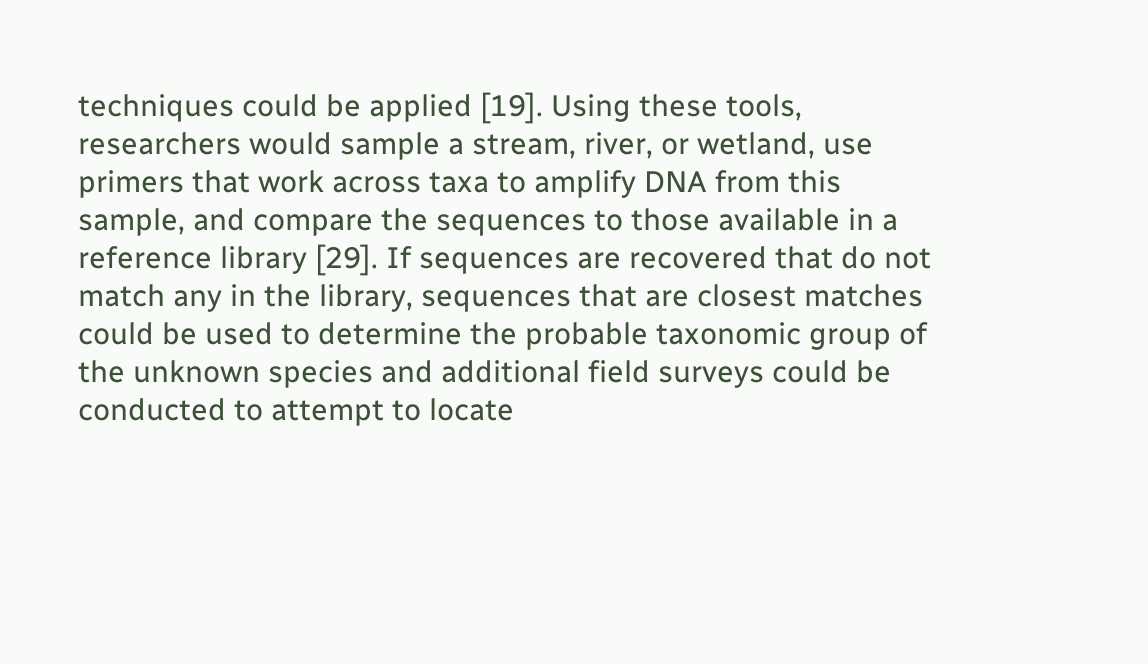techniques could be applied [19]. Using these tools, researchers would sample a stream, river, or wetland, use primers that work across taxa to amplify DNA from this sample, and compare the sequences to those available in a reference library [29]. If sequences are recovered that do not match any in the library, sequences that are closest matches could be used to determine the probable taxonomic group of the unknown species and additional field surveys could be conducted to attempt to locate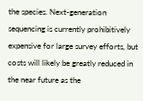the species. Next-generation sequencing is currently prohibitively expensive for large survey efforts, but costs will likely be greatly reduced in the near future as the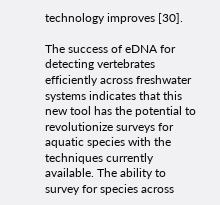technology improves [30].

The success of eDNA for detecting vertebrates efficiently across freshwater systems indicates that this new tool has the potential to revolutionize surveys for aquatic species with the techniques currently available. The ability to survey for species across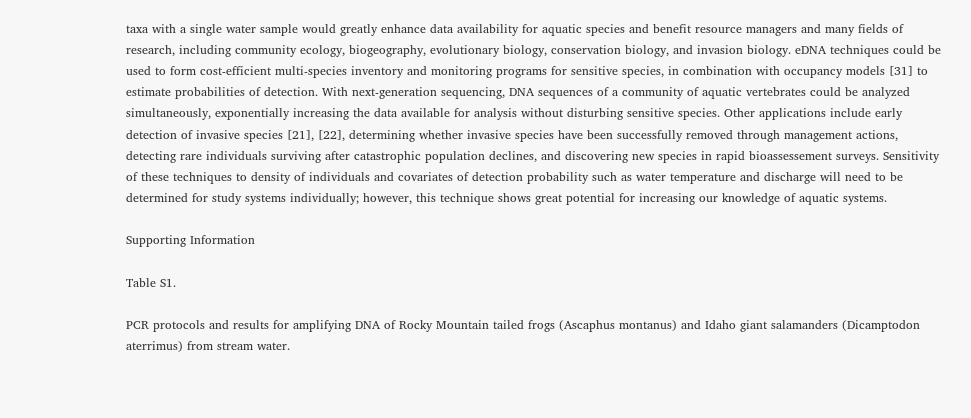taxa with a single water sample would greatly enhance data availability for aquatic species and benefit resource managers and many fields of research, including community ecology, biogeography, evolutionary biology, conservation biology, and invasion biology. eDNA techniques could be used to form cost-efficient multi-species inventory and monitoring programs for sensitive species, in combination with occupancy models [31] to estimate probabilities of detection. With next-generation sequencing, DNA sequences of a community of aquatic vertebrates could be analyzed simultaneously, exponentially increasing the data available for analysis without disturbing sensitive species. Other applications include early detection of invasive species [21], [22], determining whether invasive species have been successfully removed through management actions, detecting rare individuals surviving after catastrophic population declines, and discovering new species in rapid bioassessement surveys. Sensitivity of these techniques to density of individuals and covariates of detection probability such as water temperature and discharge will need to be determined for study systems individually; however, this technique shows great potential for increasing our knowledge of aquatic systems.

Supporting Information

Table S1.

PCR protocols and results for amplifying DNA of Rocky Mountain tailed frogs (Ascaphus montanus) and Idaho giant salamanders (Dicamptodon aterrimus) from stream water.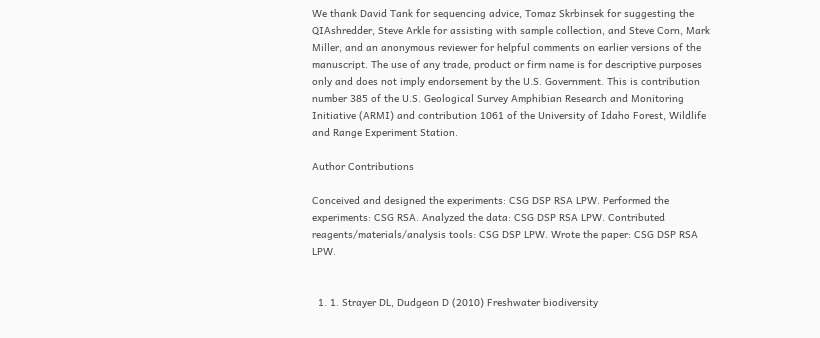We thank David Tank for sequencing advice, Tomaz Skrbinsek for suggesting the QIAshredder, Steve Arkle for assisting with sample collection, and Steve Corn, Mark Miller, and an anonymous reviewer for helpful comments on earlier versions of the manuscript. The use of any trade, product or firm name is for descriptive purposes only and does not imply endorsement by the U.S. Government. This is contribution number 385 of the U.S. Geological Survey Amphibian Research and Monitoring Initiative (ARMI) and contribution 1061 of the University of Idaho Forest, Wildlife and Range Experiment Station.

Author Contributions

Conceived and designed the experiments: CSG DSP RSA LPW. Performed the experiments: CSG RSA. Analyzed the data: CSG DSP RSA LPW. Contributed reagents/materials/analysis tools: CSG DSP LPW. Wrote the paper: CSG DSP RSA LPW.


  1. 1. Strayer DL, Dudgeon D (2010) Freshwater biodiversity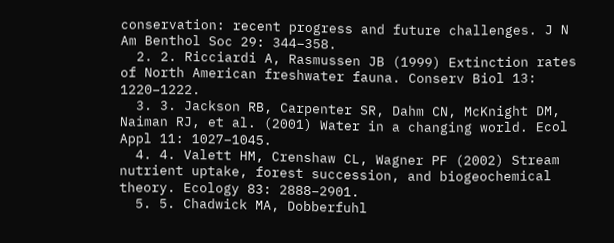conservation: recent progress and future challenges. J N Am Benthol Soc 29: 344–358.
  2. 2. Ricciardi A, Rasmussen JB (1999) Extinction rates of North American freshwater fauna. Conserv Biol 13: 1220–1222.
  3. 3. Jackson RB, Carpenter SR, Dahm CN, McKnight DM, Naiman RJ, et al. (2001) Water in a changing world. Ecol Appl 11: 1027–1045.
  4. 4. Valett HM, Crenshaw CL, Wagner PF (2002) Stream nutrient uptake, forest succession, and biogeochemical theory. Ecology 83: 2888–2901.
  5. 5. Chadwick MA, Dobberfuhl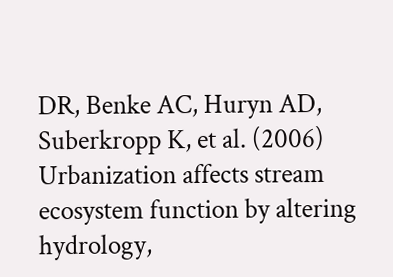DR, Benke AC, Huryn AD, Suberkropp K, et al. (2006) Urbanization affects stream ecosystem function by altering hydrology,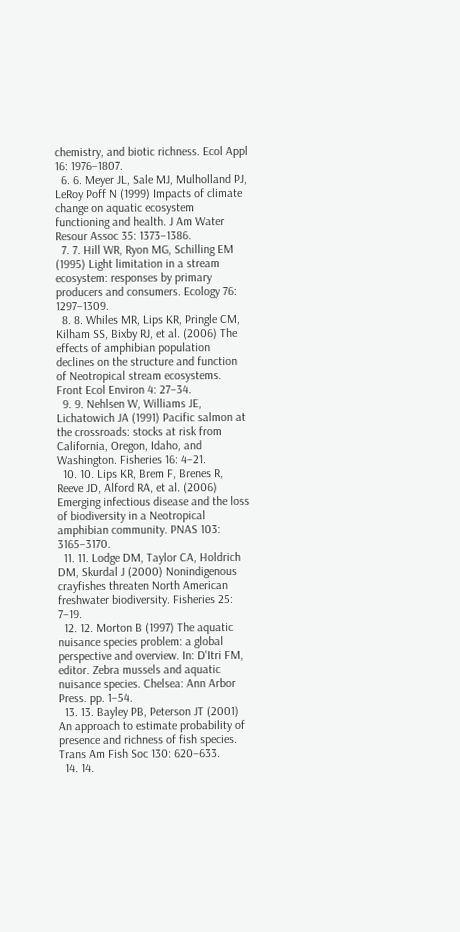chemistry, and biotic richness. Ecol Appl 16: 1976–1807.
  6. 6. Meyer JL, Sale MJ, Mulholland PJ, LeRoy Poff N (1999) Impacts of climate change on aquatic ecosystem functioning and health. J Am Water Resour Assoc 35: 1373–1386.
  7. 7. Hill WR, Ryon MG, Schilling EM (1995) Light limitation in a stream ecosystem: responses by primary producers and consumers. Ecology 76: 1297–1309.
  8. 8. Whiles MR, Lips KR, Pringle CM, Kilham SS, Bixby RJ, et al. (2006) The effects of amphibian population declines on the structure and function of Neotropical stream ecosystems. Front Ecol Environ 4: 27–34.
  9. 9. Nehlsen W, Williams JE, Lichatowich JA (1991) Pacific salmon at the crossroads: stocks at risk from California, Oregon, Idaho, and Washington. Fisheries 16: 4–21.
  10. 10. Lips KR, Brem F, Brenes R, Reeve JD, Alford RA, et al. (2006) Emerging infectious disease and the loss of biodiversity in a Neotropical amphibian community. PNAS 103: 3165–3170.
  11. 11. Lodge DM, Taylor CA, Holdrich DM, Skurdal J (2000) Nonindigenous crayfishes threaten North American freshwater biodiversity. Fisheries 25: 7–19.
  12. 12. Morton B (1997) The aquatic nuisance species problem: a global perspective and overview. In: D'Itri FM, editor. Zebra mussels and aquatic nuisance species. Chelsea: Ann Arbor Press. pp. 1–54.
  13. 13. Bayley PB, Peterson JT (2001) An approach to estimate probability of presence and richness of fish species. Trans Am Fish Soc 130: 620–633.
  14. 14.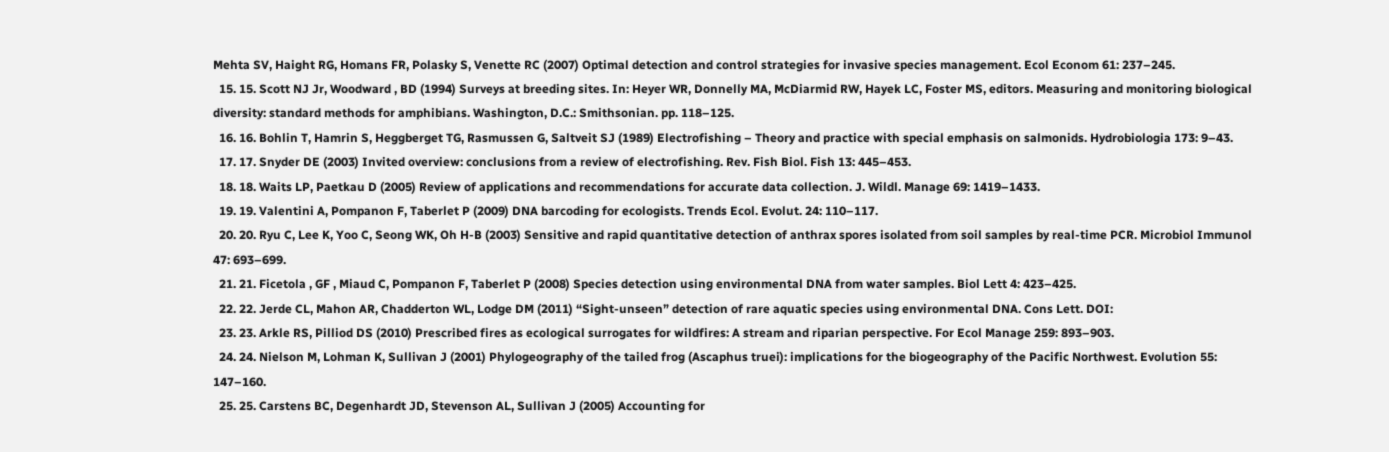Mehta SV, Haight RG, Homans FR, Polasky S, Venette RC (2007) Optimal detection and control strategies for invasive species management. Ecol Econom 61: 237–245.
  15. 15. Scott NJ Jr, Woodward , BD (1994) Surveys at breeding sites. In: Heyer WR, Donnelly MA, McDiarmid RW, Hayek LC, Foster MS, editors. Measuring and monitoring biological diversity: standard methods for amphibians. Washington, D.C.: Smithsonian. pp. 118–125.
  16. 16. Bohlin T, Hamrin S, Heggberget TG, Rasmussen G, Saltveit SJ (1989) Electrofishing – Theory and practice with special emphasis on salmonids. Hydrobiologia 173: 9–43.
  17. 17. Snyder DE (2003) Invited overview: conclusions from a review of electrofishing. Rev. Fish Biol. Fish 13: 445–453.
  18. 18. Waits LP, Paetkau D (2005) Review of applications and recommendations for accurate data collection. J. Wildl. Manage 69: 1419–1433.
  19. 19. Valentini A, Pompanon F, Taberlet P (2009) DNA barcoding for ecologists. Trends Ecol. Evolut. 24: 110–117.
  20. 20. Ryu C, Lee K, Yoo C, Seong WK, Oh H-B (2003) Sensitive and rapid quantitative detection of anthrax spores isolated from soil samples by real-time PCR. Microbiol Immunol 47: 693–699.
  21. 21. Ficetola , GF , Miaud C, Pompanon F, Taberlet P (2008) Species detection using environmental DNA from water samples. Biol Lett 4: 423–425.
  22. 22. Jerde CL, Mahon AR, Chadderton WL, Lodge DM (2011) “Sight-unseen” detection of rare aquatic species using environmental DNA. Cons Lett. DOI:
  23. 23. Arkle RS, Pilliod DS (2010) Prescribed fires as ecological surrogates for wildfires: A stream and riparian perspective. For Ecol Manage 259: 893–903.
  24. 24. Nielson M, Lohman K, Sullivan J (2001) Phylogeography of the tailed frog (Ascaphus truei): implications for the biogeography of the Pacific Northwest. Evolution 55: 147–160.
  25. 25. Carstens BC, Degenhardt JD, Stevenson AL, Sullivan J (2005) Accounting for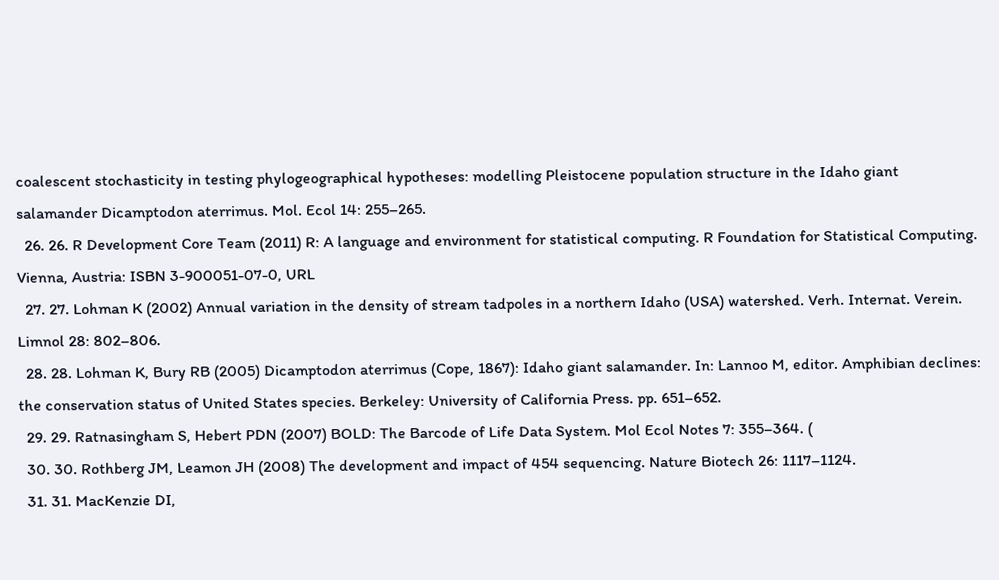coalescent stochasticity in testing phylogeographical hypotheses: modelling Pleistocene population structure in the Idaho giant salamander Dicamptodon aterrimus. Mol. Ecol 14: 255–265.
  26. 26. R Development Core Team (2011) R: A language and environment for statistical computing. R Foundation for Statistical Computing. Vienna, Austria: ISBN 3-900051-07-0, URL
  27. 27. Lohman K (2002) Annual variation in the density of stream tadpoles in a northern Idaho (USA) watershed. Verh. Internat. Verein. Limnol 28: 802–806.
  28. 28. Lohman K, Bury RB (2005) Dicamptodon aterrimus (Cope, 1867): Idaho giant salamander. In: Lannoo M, editor. Amphibian declines: the conservation status of United States species. Berkeley: University of California Press. pp. 651–652.
  29. 29. Ratnasingham S, Hebert PDN (2007) BOLD: The Barcode of Life Data System. Mol Ecol Notes 7: 355–364. (
  30. 30. Rothberg JM, Leamon JH (2008) The development and impact of 454 sequencing. Nature Biotech 26: 1117–1124.
  31. 31. MacKenzie DI,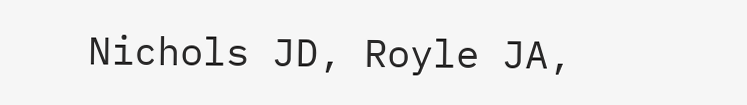Nichols JD, Royle JA,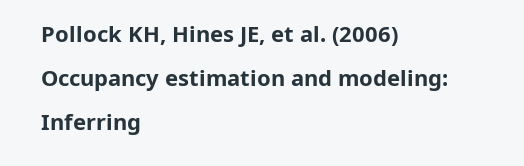Pollock KH, Hines JE, et al. (2006) Occupancy estimation and modeling: Inferring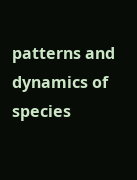patterns and dynamics of species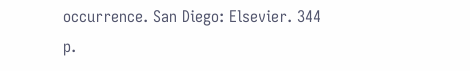occurrence. San Diego: Elsevier. 344 p.